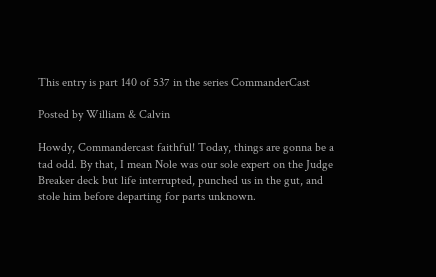This entry is part 140 of 537 in the series CommanderCast

Posted by William & Calvin

Howdy, Commandercast faithful! Today, things are gonna be a tad odd. By that, I mean Nole was our sole expert on the Judge Breaker deck but life interrupted, punched us in the gut, and stole him before departing for parts unknown.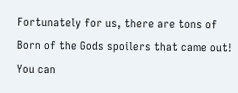Fortunately for us, there are tons of Born of the Gods spoilers that came out! You can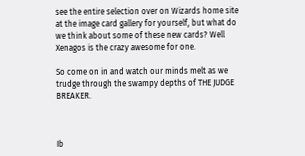see the entire selection over on Wizards home site at the image card gallery for yourself, but what do we think about some of these new cards? Well Xenagos is the crazy awesome for one.

So come on in and watch our minds melt as we trudge through the swampy depths of THE JUDGE BREAKER.



Ib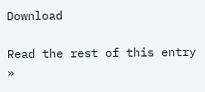Download

Read the rest of this entry »